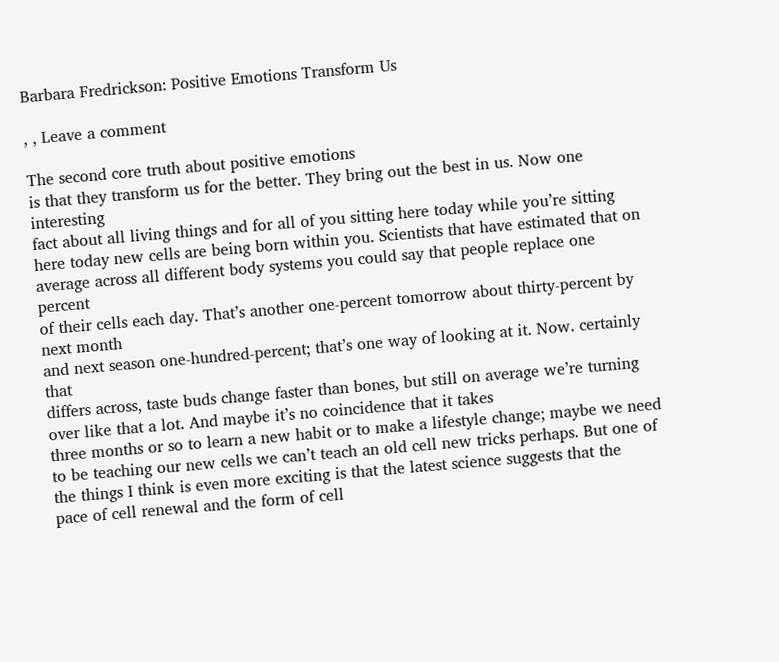Barbara Fredrickson: Positive Emotions Transform Us

, , Leave a comment

The second core truth about positive emotions
is that they transform us for the better. They bring out the best in us. Now one interesting
fact about all living things and for all of you sitting here today while you’re sitting
here today new cells are being born within you. Scientists that have estimated that on
average across all different body systems you could say that people replace one percent
of their cells each day. That’s another one-percent tomorrow about thirty-percent by next month
and next season one-hundred-percent; that’s one way of looking at it. Now. certainly that
differs across, taste buds change faster than bones, but still on average we’re turning
over like that a lot. And maybe it’s no coincidence that it takes
three months or so to learn a new habit or to make a lifestyle change; maybe we need
to be teaching our new cells we can’t teach an old cell new tricks perhaps. But one of
the things I think is even more exciting is that the latest science suggests that the
pace of cell renewal and the form of cell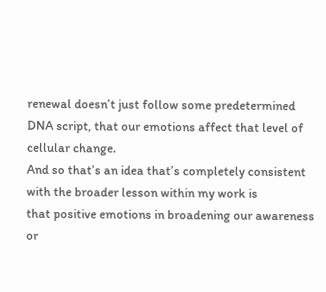renewal doesn’t just follow some predetermined
DNA script, that our emotions affect that level of cellular change.
And so that’s an idea that’s completely consistent with the broader lesson within my work is
that positive emotions in broadening our awareness or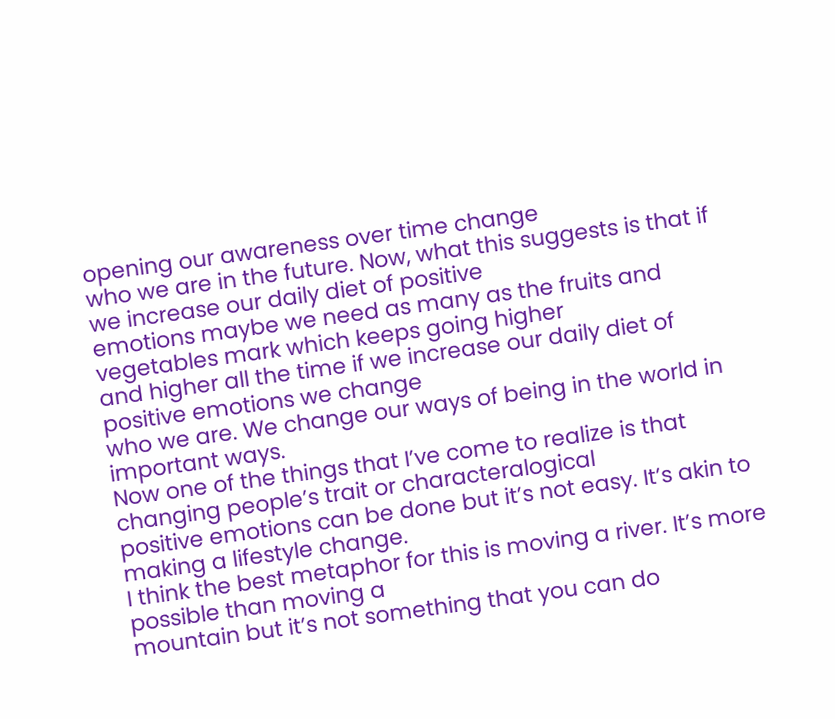opening our awareness over time change
who we are in the future. Now, what this suggests is that if we increase our daily diet of positive
emotions maybe we need as many as the fruits and vegetables mark which keeps going higher
and higher all the time if we increase our daily diet of positive emotions we change
who we are. We change our ways of being in the world in important ways.
Now one of the things that I’ve come to realize is that changing people’s trait or characteralogical
positive emotions can be done but it’s not easy. It’s akin to making a lifestyle change.
I think the best metaphor for this is moving a river. It’s more possible than moving a
mountain but it’s not something that you can do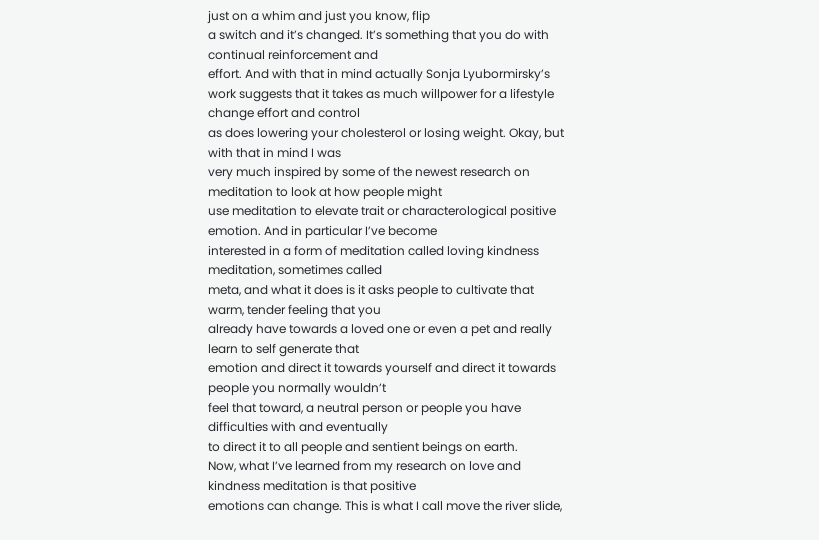just on a whim and just you know, flip
a switch and it’s changed. It’s something that you do with continual reinforcement and
effort. And with that in mind actually Sonja Lyubormirsky’s
work suggests that it takes as much willpower for a lifestyle change effort and control
as does lowering your cholesterol or losing weight. Okay, but with that in mind I was
very much inspired by some of the newest research on meditation to look at how people might
use meditation to elevate trait or characterological positive emotion. And in particular I’ve become
interested in a form of meditation called loving kindness meditation, sometimes called
meta, and what it does is it asks people to cultivate that warm, tender feeling that you
already have towards a loved one or even a pet and really learn to self generate that
emotion and direct it towards yourself and direct it towards people you normally wouldn’t
feel that toward, a neutral person or people you have difficulties with and eventually
to direct it to all people and sentient beings on earth.
Now, what I’ve learned from my research on love and kindness meditation is that positive
emotions can change. This is what I call move the river slide,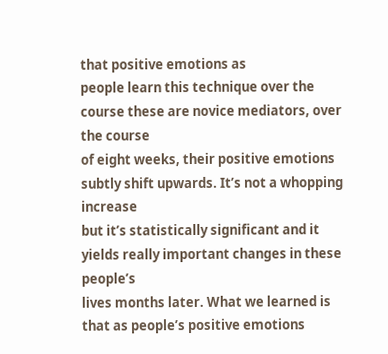that positive emotions as
people learn this technique over the course these are novice mediators, over the course
of eight weeks, their positive emotions subtly shift upwards. It’s not a whopping increase
but it’s statistically significant and it yields really important changes in these people’s
lives months later. What we learned is that as people’s positive emotions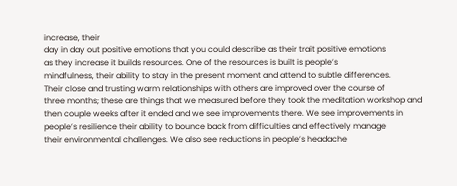increase, their
day in day out positive emotions that you could describe as their trait positive emotions
as they increase it builds resources. One of the resources is built is people’s
mindfulness, their ability to stay in the present moment and attend to subtle differences.
Their close and trusting warm relationships with others are improved over the course of
three months; these are things that we measured before they took the meditation workshop and
then couple weeks after it ended and we see improvements there. We see improvements in
people’s resilience their ability to bounce back from difficulties and effectively manage
their environmental challenges. We also see reductions in people’s headache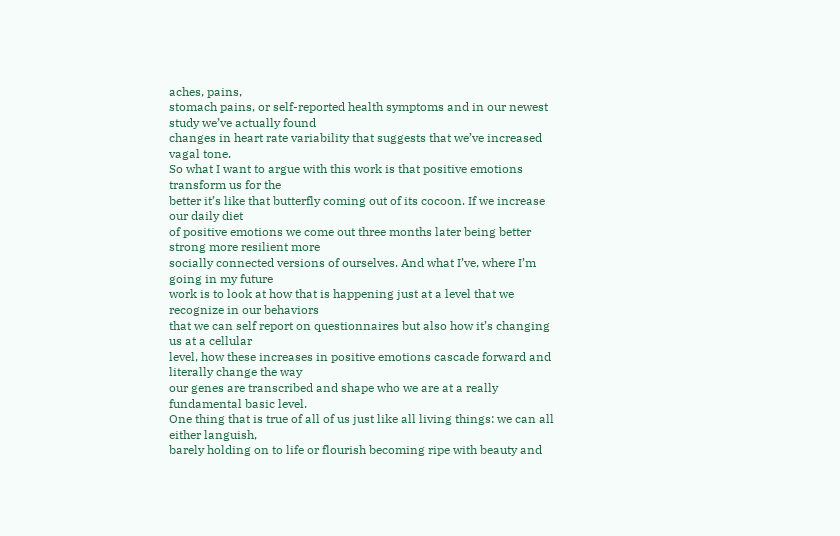aches, pains,
stomach pains, or self-reported health symptoms and in our newest study we’ve actually found
changes in heart rate variability that suggests that we’ve increased vagal tone.
So what I want to argue with this work is that positive emotions transform us for the
better it’s like that butterfly coming out of its cocoon. If we increase our daily diet
of positive emotions we come out three months later being better strong more resilient more
socially connected versions of ourselves. And what I’ve, where I’m going in my future
work is to look at how that is happening just at a level that we recognize in our behaviors
that we can self report on questionnaires but also how it’s changing us at a cellular
level, how these increases in positive emotions cascade forward and literally change the way
our genes are transcribed and shape who we are at a really fundamental basic level.
One thing that is true of all of us just like all living things: we can all either languish,
barely holding on to life or flourish becoming ripe with beauty and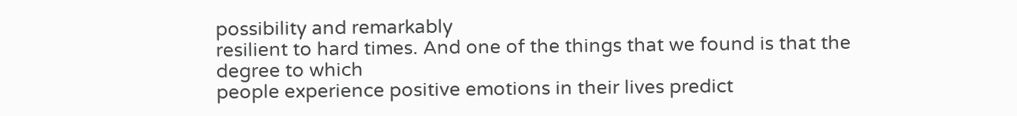possibility and remarkably
resilient to hard times. And one of the things that we found is that the degree to which
people experience positive emotions in their lives predict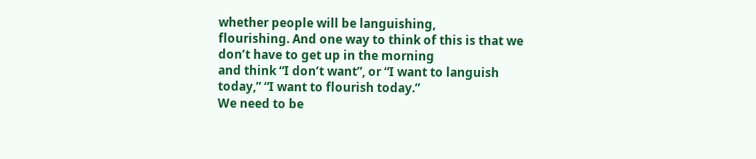whether people will be languishing,
flourishing. And one way to think of this is that we don’t have to get up in the morning
and think “I don’t want”, or “I want to languish today,” “I want to flourish today.”
We need to be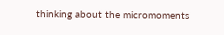thinking about the micromoments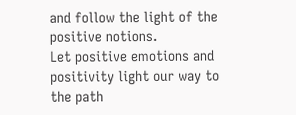and follow the light of the positive notions.
Let positive emotions and positivity light our way to the path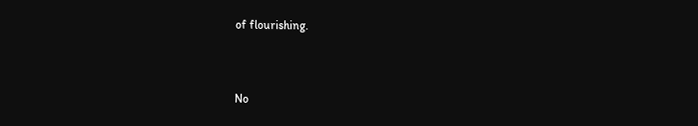of flourishing.


No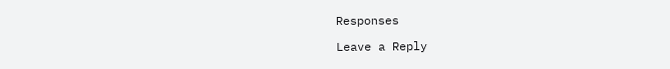Responses

Leave a Reply